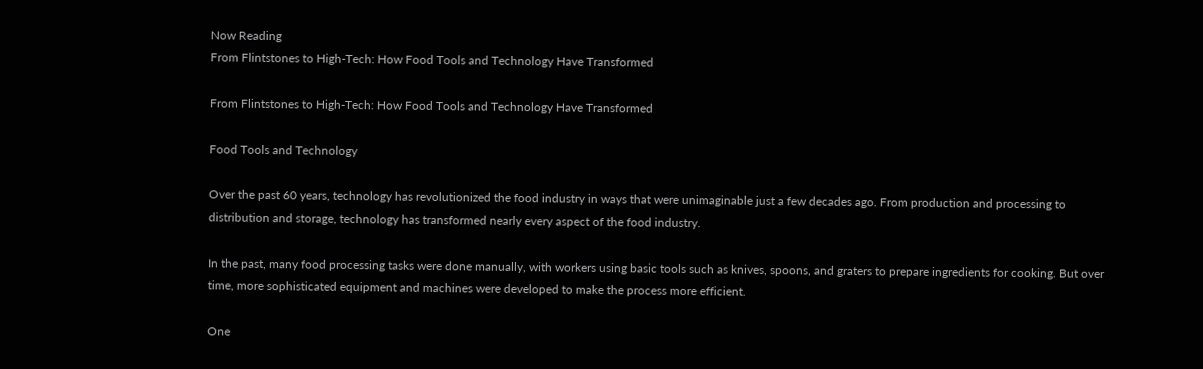Now Reading
From Flintstones to High-Tech: How Food Tools and Technology Have Transformed

From Flintstones to High-Tech: How Food Tools and Technology Have Transformed

Food Tools and Technology

Over the past 60 years, technology has revolutionized the food industry in ways that were unimaginable just a few decades ago. From production and processing to distribution and storage, technology has transformed nearly every aspect of the food industry.

In the past, many food processing tasks were done manually, with workers using basic tools such as knives, spoons, and graters to prepare ingredients for cooking. But over time, more sophisticated equipment and machines were developed to make the process more efficient.

One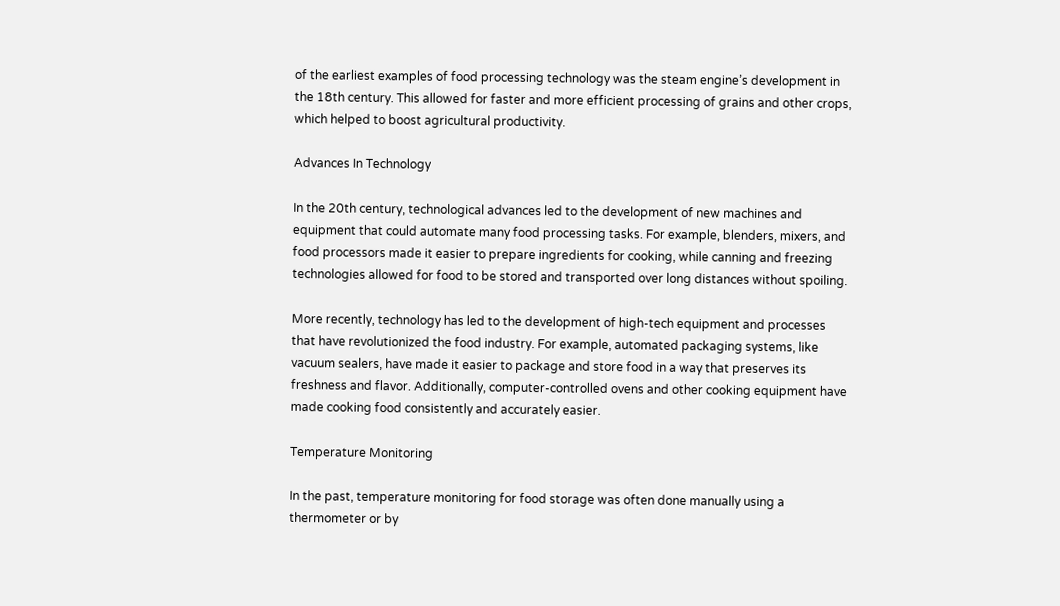of the earliest examples of food processing technology was the steam engine’s development in the 18th century. This allowed for faster and more efficient processing of grains and other crops, which helped to boost agricultural productivity.

Advances In Technology

In the 20th century, technological advances led to the development of new machines and equipment that could automate many food processing tasks. For example, blenders, mixers, and food processors made it easier to prepare ingredients for cooking, while canning and freezing technologies allowed for food to be stored and transported over long distances without spoiling.

More recently, technology has led to the development of high-tech equipment and processes that have revolutionized the food industry. For example, automated packaging systems, like vacuum sealers, have made it easier to package and store food in a way that preserves its freshness and flavor. Additionally, computer-controlled ovens and other cooking equipment have made cooking food consistently and accurately easier.

Temperature Monitoring

In the past, temperature monitoring for food storage was often done manually using a thermometer or by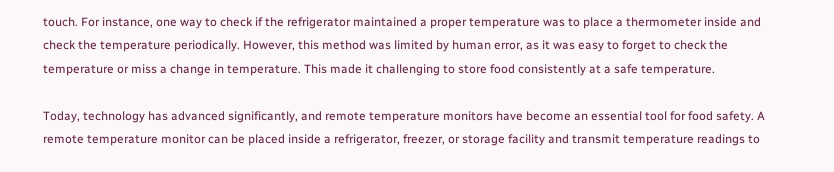touch. For instance, one way to check if the refrigerator maintained a proper temperature was to place a thermometer inside and check the temperature periodically. However, this method was limited by human error, as it was easy to forget to check the temperature or miss a change in temperature. This made it challenging to store food consistently at a safe temperature.

Today, technology has advanced significantly, and remote temperature monitors have become an essential tool for food safety. A remote temperature monitor can be placed inside a refrigerator, freezer, or storage facility and transmit temperature readings to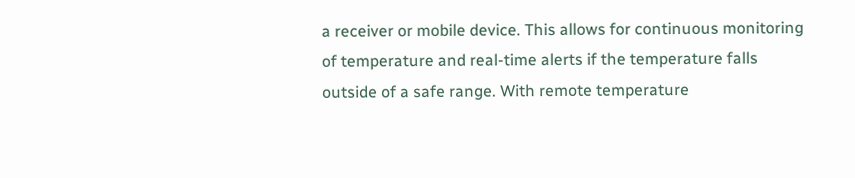a receiver or mobile device. This allows for continuous monitoring of temperature and real-time alerts if the temperature falls outside of a safe range. With remote temperature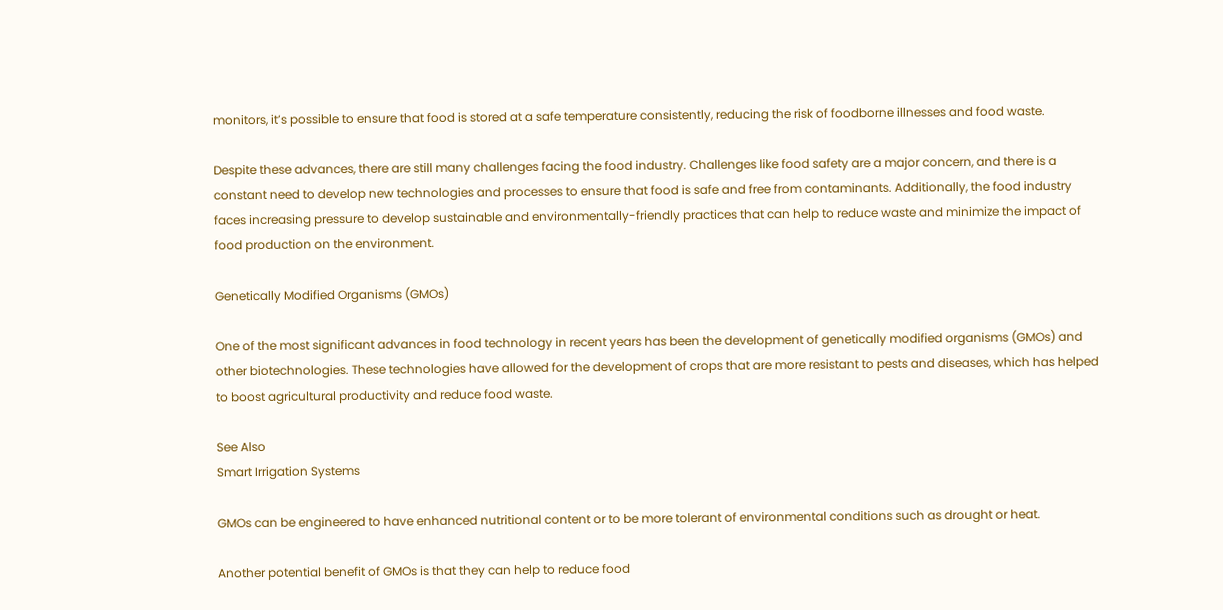monitors, it’s possible to ensure that food is stored at a safe temperature consistently, reducing the risk of foodborne illnesses and food waste.

Despite these advances, there are still many challenges facing the food industry. Challenges like food safety are a major concern, and there is a constant need to develop new technologies and processes to ensure that food is safe and free from contaminants. Additionally, the food industry faces increasing pressure to develop sustainable and environmentally-friendly practices that can help to reduce waste and minimize the impact of food production on the environment.

Genetically Modified Organisms (GMOs)

One of the most significant advances in food technology in recent years has been the development of genetically modified organisms (GMOs) and other biotechnologies. These technologies have allowed for the development of crops that are more resistant to pests and diseases, which has helped to boost agricultural productivity and reduce food waste.

See Also
Smart Irrigation Systems

GMOs can be engineered to have enhanced nutritional content or to be more tolerant of environmental conditions such as drought or heat.

Another potential benefit of GMOs is that they can help to reduce food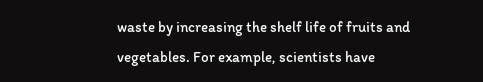waste by increasing the shelf life of fruits and vegetables. For example, scientists have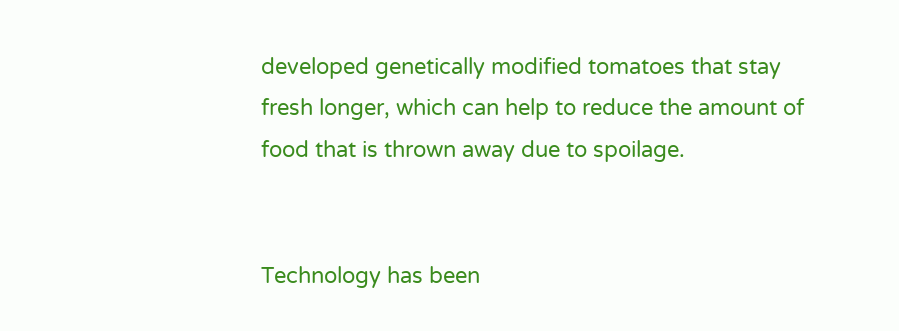developed genetically modified tomatoes that stay fresh longer, which can help to reduce the amount of food that is thrown away due to spoilage.


Technology has been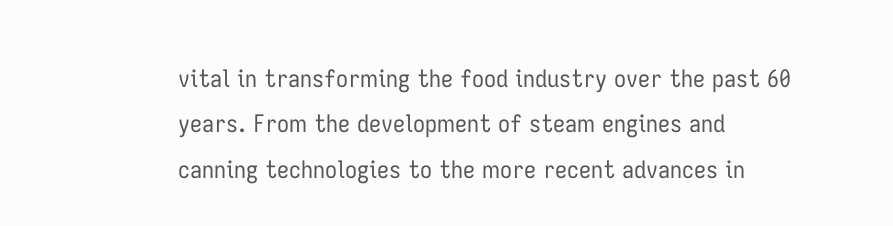vital in transforming the food industry over the past 60 years. From the development of steam engines and canning technologies to the more recent advances in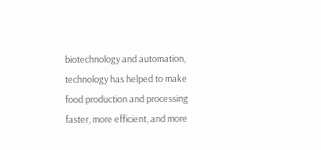biotechnology and automation, technology has helped to make food production and processing faster, more efficient, and more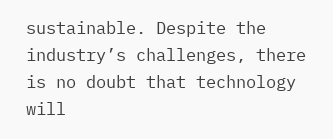sustainable. Despite the industry’s challenges, there is no doubt that technology will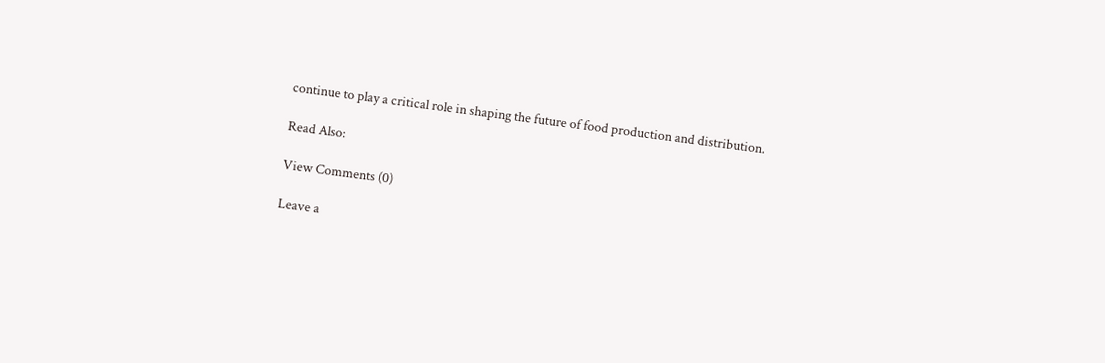continue to play a critical role in shaping the future of food production and distribution.

Read Also:

View Comments (0)

Leave a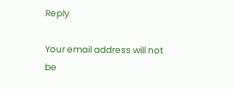Reply

Your email address will not be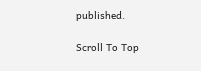published.

Scroll To Top